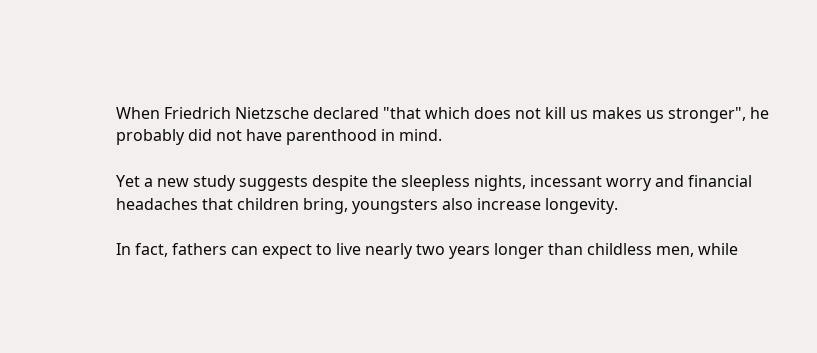When Friedrich Nietzsche declared "that which does not kill us makes us stronger", he probably did not have parenthood in mind.

Yet a new study suggests despite the sleepless nights, incessant worry and financial headaches that children bring, youngsters also increase longevity.

In fact, fathers can expect to live nearly two years longer than childless men, while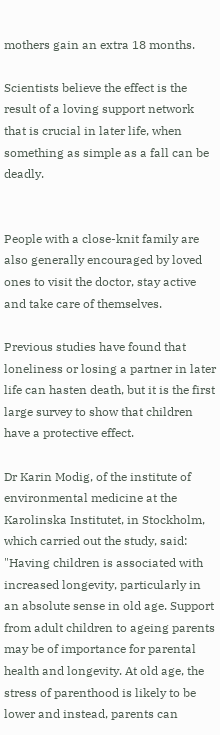mothers gain an extra 18 months.

Scientists believe the effect is the result of a loving support network that is crucial in later life, when something as simple as a fall can be deadly.


People with a close-knit family are also generally encouraged by loved ones to visit the doctor, stay active and take care of themselves.

Previous studies have found that loneliness or losing a partner in later life can hasten death, but it is the first large survey to show that children have a protective effect.

Dr Karin Modig, of the institute of environmental medicine at the Karolinska Institutet, in Stockholm, which carried out the study, said: "Having children is associated with increased longevity, particularly in an absolute sense in old age. Support from adult children to ageing parents may be of importance for parental health and longevity. At old age, the stress of parenthood is likely to be lower and instead, parents can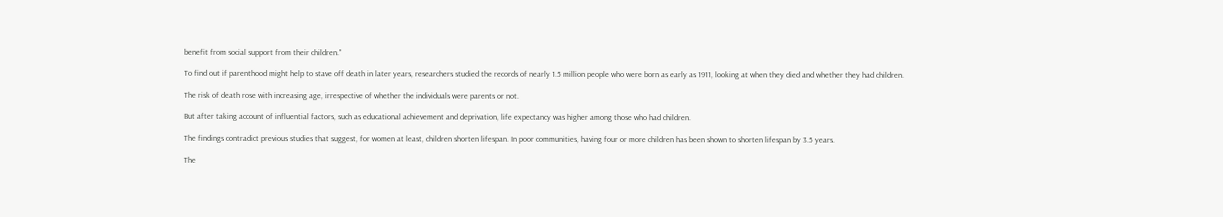benefit from social support from their children."

To find out if parenthood might help to stave off death in later years, researchers studied the records of nearly 1.5 million people who were born as early as 1911, looking at when they died and whether they had children.

The risk of death rose with increasing age, irrespective of whether the individuals were parents or not.

But after taking account of influential factors, such as educational achievement and deprivation, life expectancy was higher among those who had children.

The findings contradict previous studies that suggest, for women at least, children shorten lifespan. In poor communities, having four or more children has been shown to shorten lifespan by 3.5 years.

The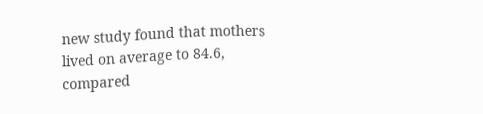new study found that mothers lived on average to 84.6, compared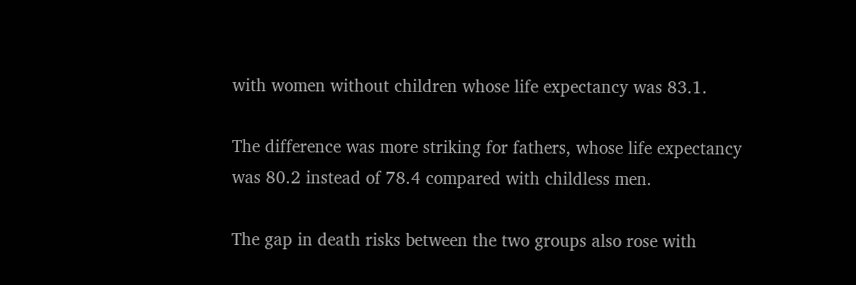with women without children whose life expectancy was 83.1.

The difference was more striking for fathers, whose life expectancy was 80.2 instead of 78.4 compared with childless men.

The gap in death risks between the two groups also rose with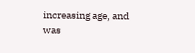increasing age, and was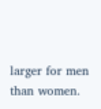larger for men than women.